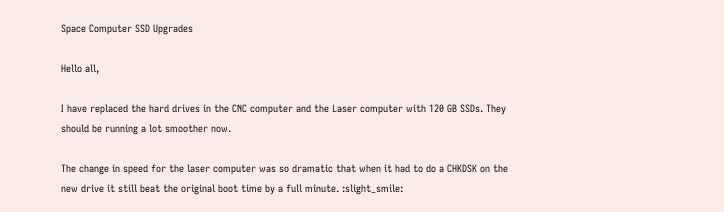Space Computer SSD Upgrades

Hello all,

I have replaced the hard drives in the CNC computer and the Laser computer with 120 GB SSDs. They should be running a lot smoother now.

The change in speed for the laser computer was so dramatic that when it had to do a CHKDSK on the new drive it still beat the original boot time by a full minute. :slight_smile: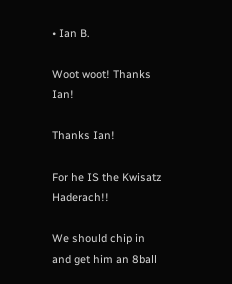• Ian B.

Woot woot! Thanks Ian!

Thanks Ian!

For he IS the Kwisatz Haderach!!

We should chip in and get him an 8ball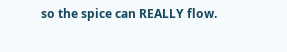so the spice can REALLY flow.